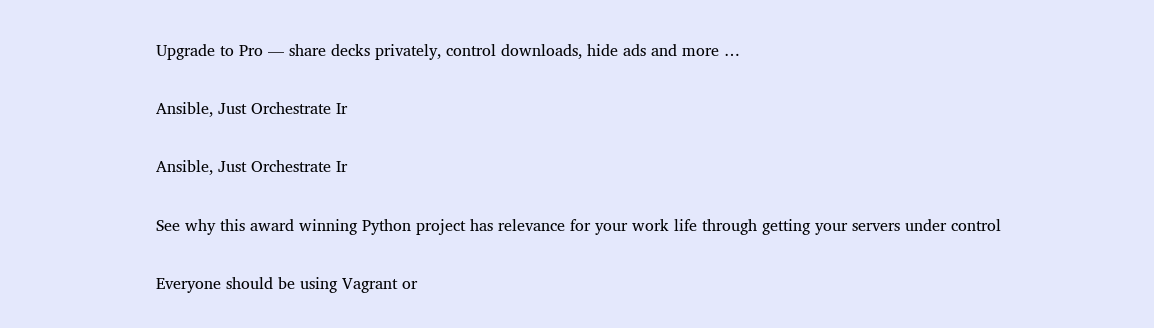Upgrade to Pro — share decks privately, control downloads, hide ads and more …

Ansible, Just Orchestrate Ir

Ansible, Just Orchestrate Ir

See why this award winning Python project has relevance for your work life through getting your servers under control

Everyone should be using Vagrant or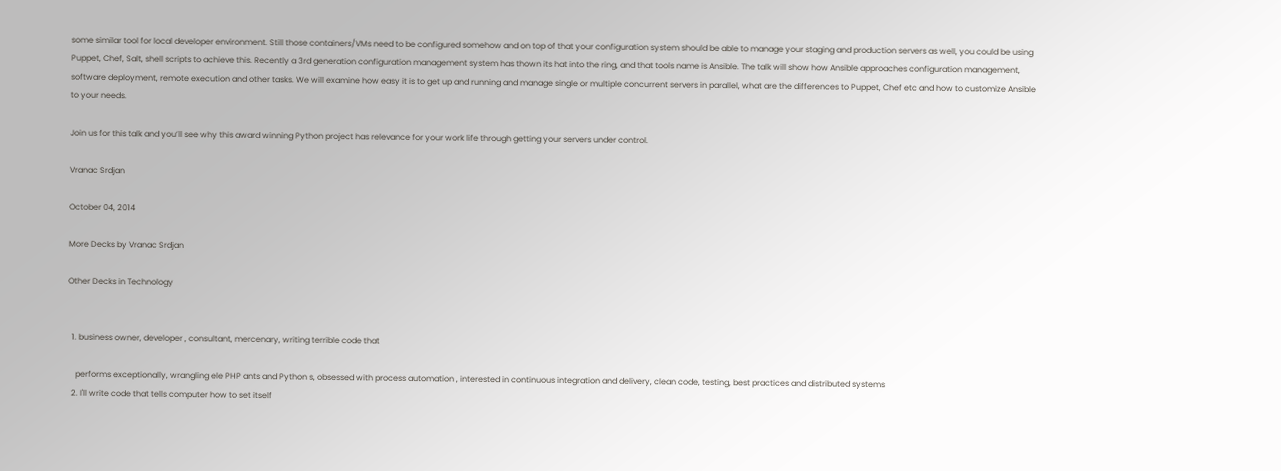some similar tool for local developer environment. Still those containers/VMs need to be configured somehow and on top of that your configuration system should be able to manage your staging and production servers as well, you could be using Puppet, Chef, Salt, shell scripts to achieve this. Recently a 3rd generation configuration management system has thown its hat into the ring, and that tools name is Ansible. The talk will show how Ansible approaches configuration management, software deployment, remote execution and other tasks. We will examine how easy it is to get up and running and manage single or multiple concurrent servers in parallel, what are the differences to Puppet, Chef etc and how to customize Ansible to your needs.

Join us for this talk and you’ll see why this award winning Python project has relevance for your work life through getting your servers under control.

Vranac Srdjan

October 04, 2014

More Decks by Vranac Srdjan

Other Decks in Technology


  1. business owner, developer , consultant, mercenary, writing terrible code that

    performs exceptionally, wrangling ele PHP ants and Python s, obsessed with process automation , interested in continuous integration and delivery, clean code, testing, best practices and distributed systems
  2. I'll write code that tells computer how to set itself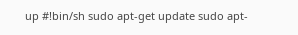up #!bin/sh sudo apt-get update sudo apt-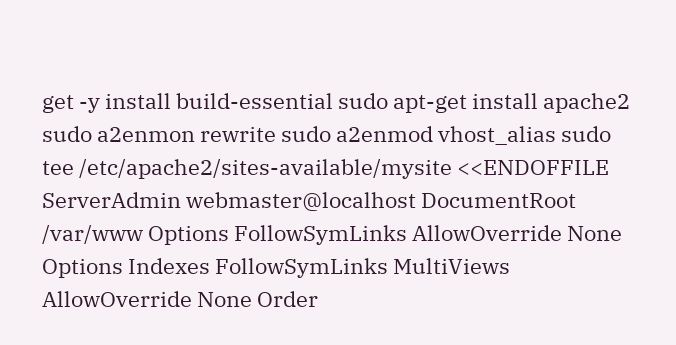get -y install build-essential sudo apt-get install apache2 sudo a2enmon rewrite sudo a2enmod vhost_alias sudo tee /etc/apache2/sites-available/mysite <<ENDOFFILE ServerAdmin webmaster@localhost DocumentRoot /var/www Options FollowSymLinks AllowOverride None Options Indexes FollowSymLinks MultiViews AllowOverride None Order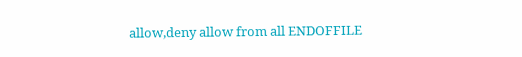allow,deny allow from all ENDOFFILE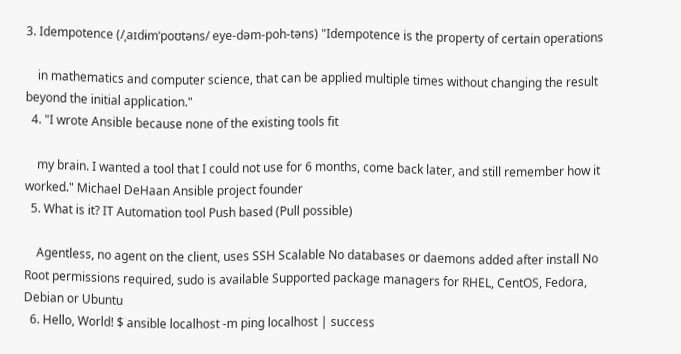3. Idempotence (/ˌaɪdɨmˈpoʊtəns/ eye-dəm-poh-təns) "Idempotence is the property of certain operations

    in mathematics and computer science, that can be applied multiple times without changing the result beyond the initial application."
  4. "I wrote Ansible because none of the existing tools fit

    my brain. I wanted a tool that I could not use for 6 months, come back later, and still remember how it worked." Michael DeHaan Ansible project founder
  5. What is it? IT Automation tool Push based (Pull possible)

    Agentless, no agent on the client, uses SSH Scalable No databases or daemons added after install No Root permissions required, sudo is available Supported package managers for RHEL, CentOS, Fedora, Debian or Ubuntu
  6. Hello, World! $ ansible localhost -m ping localhost | success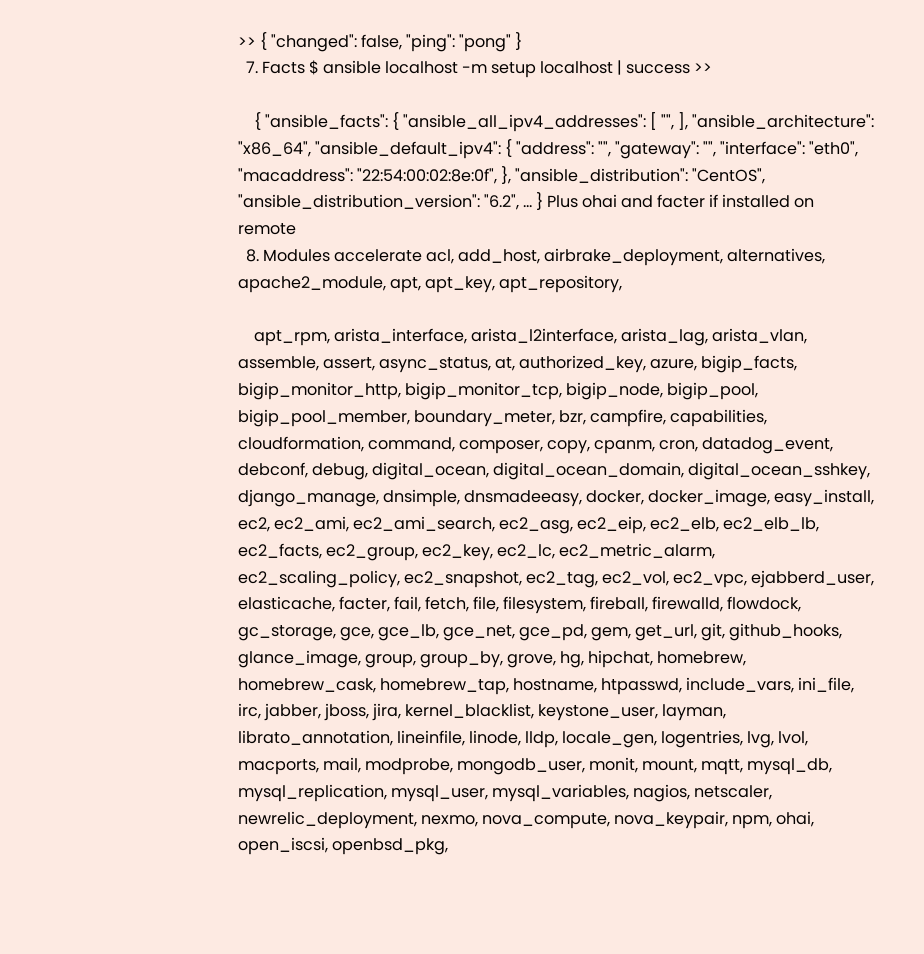>> { "changed": false, "ping": "pong" }
  7. Facts $ ansible localhost -m setup localhost | success >>

    { "ansible_facts": { "ansible_all_ipv4_addresses": [ "", ], "ansible_architecture": "x86_64", "ansible_default_ipv4": { "address": "", "gateway": "", "interface": "eth0", "macaddress": "22:54:00:02:8e:0f", }, "ansible_distribution": "CentOS", "ansible_distribution_version": "6.2", ... } Plus ohai and facter if installed on remote
  8. Modules accelerate acl, add_host, airbrake_deployment, alternatives, apache2_module, apt, apt_key, apt_repository,

    apt_rpm, arista_interface, arista_l2interface, arista_lag, arista_vlan, assemble, assert, async_status, at, authorized_key, azure, bigip_facts, bigip_monitor_http, bigip_monitor_tcp, bigip_node, bigip_pool, bigip_pool_member, boundary_meter, bzr, campfire, capabilities, cloudformation, command, composer, copy, cpanm, cron, datadog_event, debconf, debug, digital_ocean, digital_ocean_domain, digital_ocean_sshkey, django_manage, dnsimple, dnsmadeeasy, docker, docker_image, easy_install, ec2, ec2_ami, ec2_ami_search, ec2_asg, ec2_eip, ec2_elb, ec2_elb_lb, ec2_facts, ec2_group, ec2_key, ec2_lc, ec2_metric_alarm, ec2_scaling_policy, ec2_snapshot, ec2_tag, ec2_vol, ec2_vpc, ejabberd_user, elasticache, facter, fail, fetch, file, filesystem, fireball, firewalld, flowdock, gc_storage, gce, gce_lb, gce_net, gce_pd, gem, get_url, git, github_hooks, glance_image, group, group_by, grove, hg, hipchat, homebrew, homebrew_cask, homebrew_tap, hostname, htpasswd, include_vars, ini_file, irc, jabber, jboss, jira, kernel_blacklist, keystone_user, layman, librato_annotation, lineinfile, linode, lldp, locale_gen, logentries, lvg, lvol, macports, mail, modprobe, mongodb_user, monit, mount, mqtt, mysql_db, mysql_replication, mysql_user, mysql_variables, nagios, netscaler, newrelic_deployment, nexmo, nova_compute, nova_keypair, npm, ohai, open_iscsi, openbsd_pkg,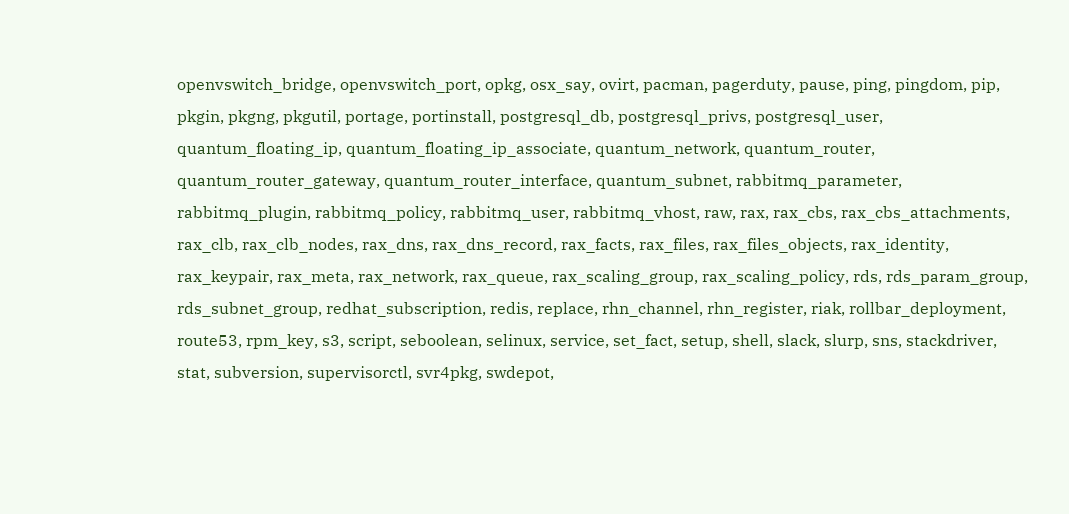openvswitch_bridge, openvswitch_port, opkg, osx_say, ovirt, pacman, pagerduty, pause, ping, pingdom, pip, pkgin, pkgng, pkgutil, portage, portinstall, postgresql_db, postgresql_privs, postgresql_user, quantum_floating_ip, quantum_floating_ip_associate, quantum_network, quantum_router, quantum_router_gateway, quantum_router_interface, quantum_subnet, rabbitmq_parameter, rabbitmq_plugin, rabbitmq_policy, rabbitmq_user, rabbitmq_vhost, raw, rax, rax_cbs, rax_cbs_attachments, rax_clb, rax_clb_nodes, rax_dns, rax_dns_record, rax_facts, rax_files, rax_files_objects, rax_identity, rax_keypair, rax_meta, rax_network, rax_queue, rax_scaling_group, rax_scaling_policy, rds, rds_param_group, rds_subnet_group, redhat_subscription, redis, replace, rhn_channel, rhn_register, riak, rollbar_deployment, route53, rpm_key, s3, script, seboolean, selinux, service, set_fact, setup, shell, slack, slurp, sns, stackdriver, stat, subversion, supervisorctl, svr4pkg, swdepot,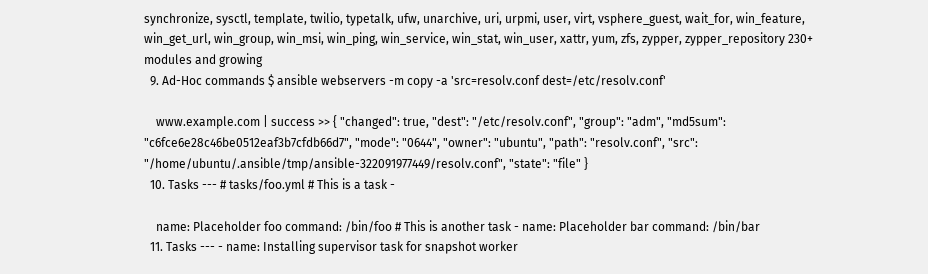synchronize, sysctl, template, twilio, typetalk, ufw, unarchive, uri, urpmi, user, virt, vsphere_guest, wait_for, win_feature, win_get_url, win_group, win_msi, win_ping, win_service, win_stat, win_user, xattr, yum, zfs, zypper, zypper_repository 230+ modules and growing
  9. Ad-Hoc commands $ ansible webservers -m copy -a 'src=resolv.conf dest=/etc/resolv.conf'

    www.example.com | success >> { "changed": true, "dest": "/etc/resolv.conf", "group": "adm", "md5sum": "c6fce6e28c46be0512eaf3b7cfdb66d7", "mode": "0644", "owner": "ubuntu", "path": "resolv.conf", "src": "/home/ubuntu/.ansible/tmp/ansible-322091977449/resolv.conf", "state": "file" }
  10. Tasks --- # tasks/foo.yml # This is a task -

    name: Placeholder foo command: /bin/foo # This is another task - name: Placeholder bar command: /bin/bar
  11. Tasks --- - name: Installing supervisor task for snapshot worker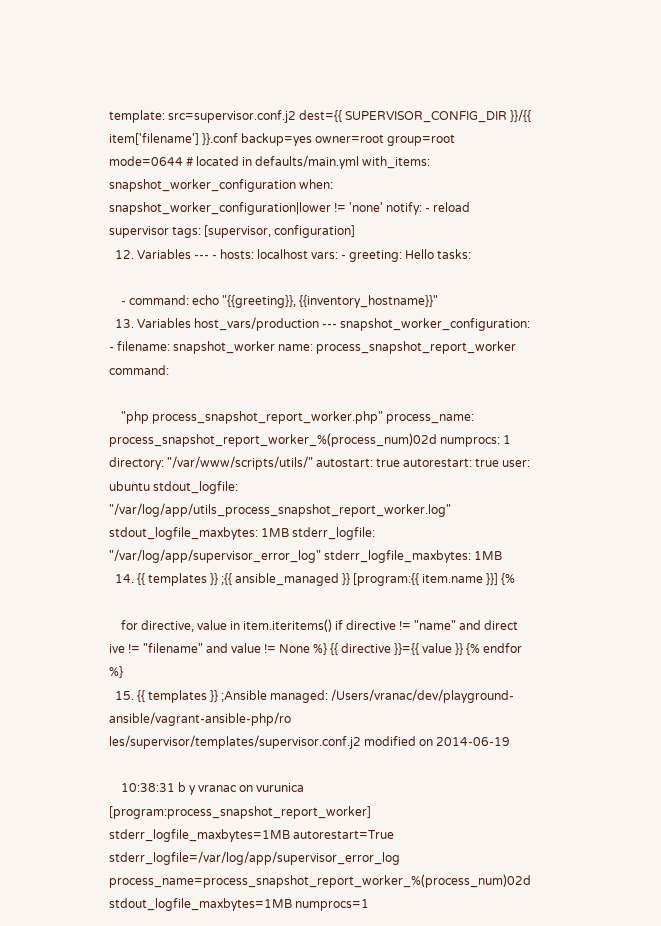template: src=supervisor.conf.j2 dest={{ SUPERVISOR_CONFIG_DIR }}/{{ item['filename'] }}.conf backup=yes owner=root group=root mode=0644 # located in defaults/main.yml with_items: snapshot_worker_configuration when: snapshot_worker_configuration|lower != 'none' notify: - reload supervisor tags: [supervisor, configuration]
  12. Variables --- - hosts: localhost vars: - greeting: Hello tasks:

    - command: echo "{{greeting}}, {{inventory_hostname}}"
  13. Variables host_vars/production --- snapshot_worker_configuration: - filename: snapshot_worker name: process_snapshot_report_worker command:

    "php process_snapshot_report_worker.php" process_name: process_snapshot_report_worker_%(process_num)02d numprocs: 1 directory: "/var/www/scripts/utils/" autostart: true autorestart: true user: ubuntu stdout_logfile: "/var/log/app/utils_process_snapshot_report_worker.log" stdout_logfile_maxbytes: 1MB stderr_logfile: "/var/log/app/supervisor_error_log" stderr_logfile_maxbytes: 1MB
  14. {{ templates }} ;{{ ansible_managed }} [program:{{ item.name }}] {%

    for directive, value in item.iteritems() if directive != "name" and direct ive != "filename" and value != None %} {{ directive }}={{ value }} {% endfor %}
  15. {{ templates }} ;Ansible managed: /Users/vranac/dev/playground-ansible/vagrant-ansible-php/ro les/supervisor/templates/supervisor.conf.j2 modified on 2014-06-19

    10:38:31 b y vranac on vurunica [program:process_snapshot_report_worker] stderr_logfile_maxbytes=1MB autorestart=True stderr_logfile=/var/log/app/supervisor_error_log process_name=process_snapshot_report_worker_%(process_num)02d stdout_logfile_maxbytes=1MB numprocs=1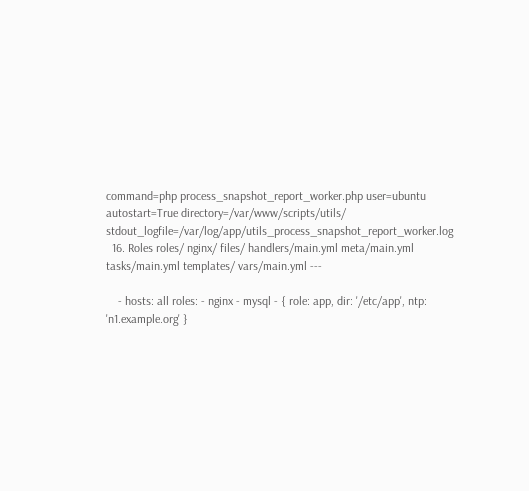command=php process_snapshot_report_worker.php user=ubuntu autostart=True directory=/var/www/scripts/utils/ stdout_logfile=/var/log/app/utils_process_snapshot_report_worker.log
  16. Roles roles/ nginx/ files/ handlers/main.yml meta/main.yml tasks/main.yml templates/ vars/main.yml ---

    - hosts: all roles: - nginx - mysql - { role: app, dir: '/etc/app', ntp: 'n1.example.org' }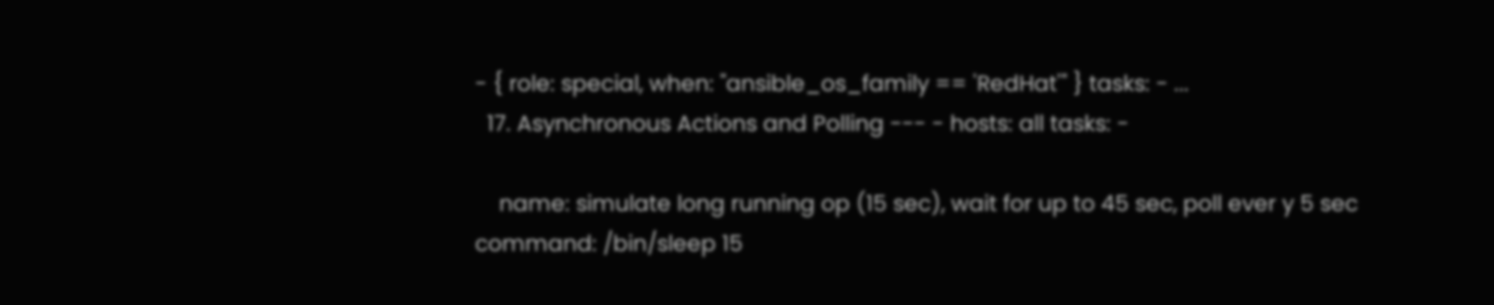- { role: special, when: "ansible_os_family == 'RedHat'" } tasks: - ...
  17. Asynchronous Actions and Polling --- - hosts: all tasks: -

    name: simulate long running op (15 sec), wait for up to 45 sec, poll ever y 5 sec command: /bin/sleep 15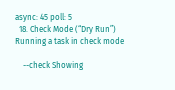async: 45 poll: 5
  18. Check Mode (“Dry Run”) Running a task in check mode

    --check Showing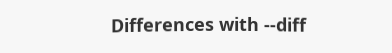Differences with --diff